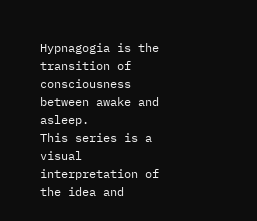Hypnagogia is the transition of consciousness between awake and asleep.
This series is a visual interpretation of the idea and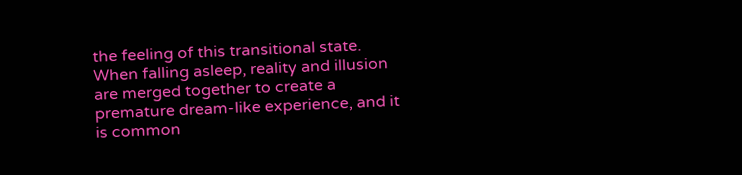the feeling of this transitional state.
When falling asleep, reality and illusion are merged together to create a premature dream-like experience, and it is common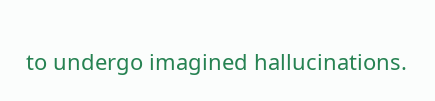to undergo imagined hallucinations.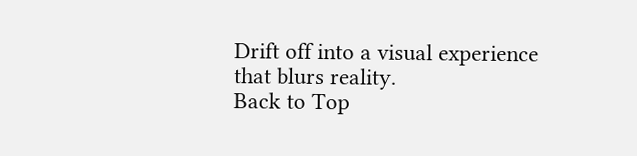Drift off into a visual experience that blurs reality.
Back to Top